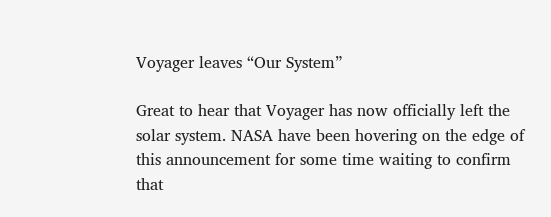Voyager leaves “Our System”

Great to hear that Voyager has now officially left the solar system. NASA have been hovering on the edge of this announcement for some time waiting to confirm that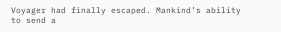Voyager had finally escaped. Mankind’s ability to send a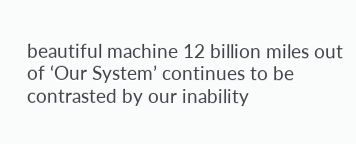beautiful machine 12 billion miles out of ‘Our System’ continues to be contrasted by our inability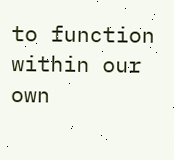to function within our own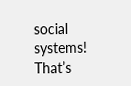social systems! That’s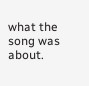what the song was about.